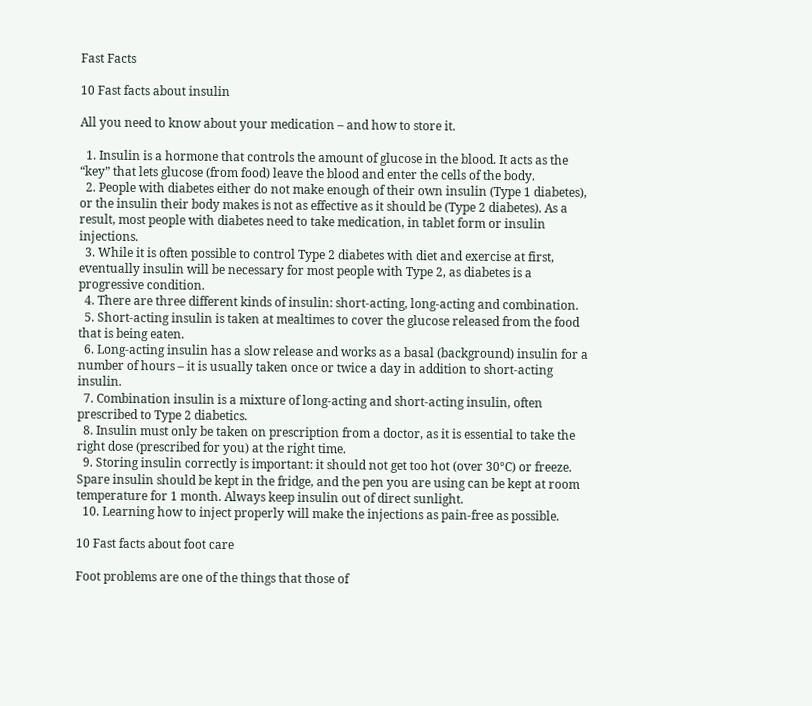Fast Facts

10 Fast facts about insulin

All you need to know about your medication – and how to store it.

  1. Insulin is a hormone that controls the amount of glucose in the blood. It acts as the “key” that lets glucose (from food) leave the blood and enter the cells of the body.
  2. People with diabetes either do not make enough of their own insulin (Type 1 diabetes), or the insulin their body makes is not as effective as it should be (Type 2 diabetes). As a result, most people with diabetes need to take medication, in tablet form or insulin injections.
  3. While it is often possible to control Type 2 diabetes with diet and exercise at first, eventually insulin will be necessary for most people with Type 2, as diabetes is a progressive condition.
  4. There are three different kinds of insulin: short-acting, long-acting and combination.
  5. Short-acting insulin is taken at mealtimes to cover the glucose released from the food that is being eaten.
  6. Long-acting insulin has a slow release and works as a basal (background) insulin for a number of hours – it is usually taken once or twice a day in addition to short-acting insulin.
  7. Combination insulin is a mixture of long-acting and short-acting insulin, often prescribed to Type 2 diabetics.
  8. Insulin must only be taken on prescription from a doctor, as it is essential to take the right dose (prescribed for you) at the right time.
  9. Storing insulin correctly is important: it should not get too hot (over 30°C) or freeze. Spare insulin should be kept in the fridge, and the pen you are using can be kept at room temperature for 1 month. Always keep insulin out of direct sunlight.
  10. Learning how to inject properly will make the injections as pain-free as possible.

10 Fast facts about foot care

Foot problems are one of the things that those of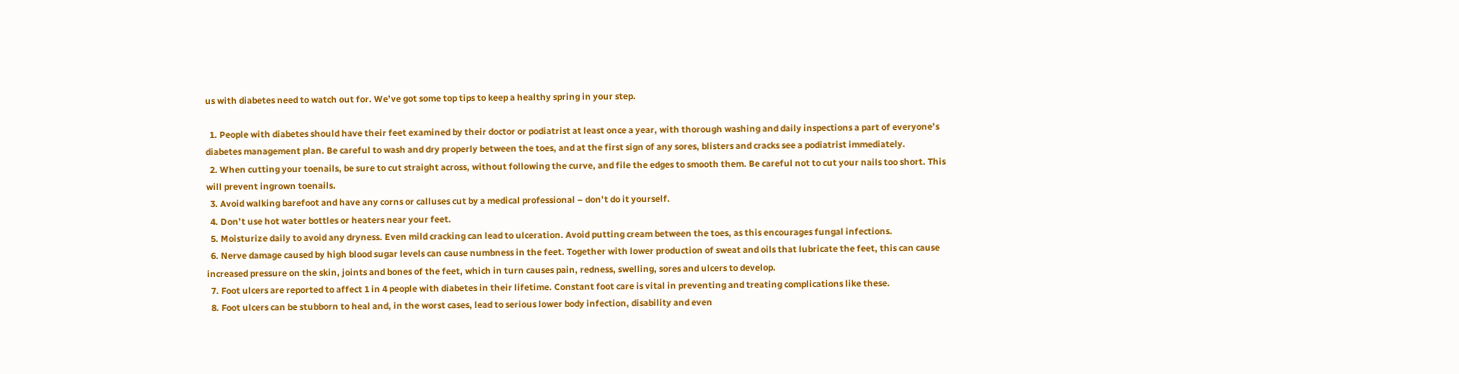us with diabetes need to watch out for. We’ve got some top tips to keep a healthy spring in your step.

  1. People with diabetes should have their feet examined by their doctor or podiatrist at least once a year, with thorough washing and daily inspections a part of everyone’s diabetes management plan. Be careful to wash and dry properly between the toes, and at the first sign of any sores, blisters and cracks see a podiatrist immediately.
  2. When cutting your toenails, be sure to cut straight across, without following the curve, and file the edges to smooth them. Be careful not to cut your nails too short. This will prevent ingrown toenails.
  3. Avoid walking barefoot and have any corns or calluses cut by a medical professional – don’t do it yourself.
  4. Don’t use hot water bottles or heaters near your feet.
  5. Moisturize daily to avoid any dryness. Even mild cracking can lead to ulceration. Avoid putting cream between the toes, as this encourages fungal infections.
  6. Nerve damage caused by high blood sugar levels can cause numbness in the feet. Together with lower production of sweat and oils that lubricate the feet, this can cause increased pressure on the skin, joints and bones of the feet, which in turn causes pain, redness, swelling, sores and ulcers to develop.
  7. Foot ulcers are reported to affect 1 in 4 people with diabetes in their lifetime. Constant foot care is vital in preventing and treating complications like these.
  8. Foot ulcers can be stubborn to heal and, in the worst cases, lead to serious lower body infection, disability and even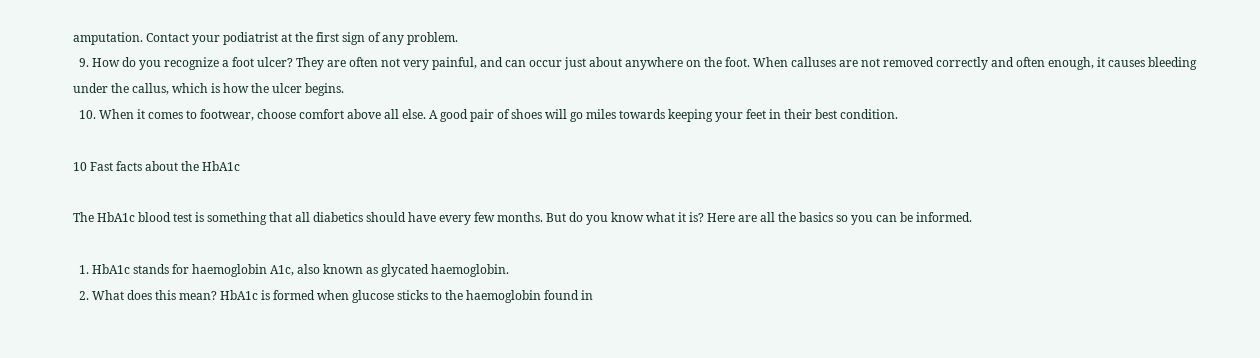amputation. Contact your podiatrist at the first sign of any problem.
  9. How do you recognize a foot ulcer? They are often not very painful, and can occur just about anywhere on the foot. When calluses are not removed correctly and often enough, it causes bleeding under the callus, which is how the ulcer begins.
  10. When it comes to footwear, choose comfort above all else. A good pair of shoes will go miles towards keeping your feet in their best condition.

10 Fast facts about the HbA1c

The HbA1c blood test is something that all diabetics should have every few months. But do you know what it is? Here are all the basics so you can be informed.

  1. HbA1c stands for haemoglobin A1c, also known as glycated haemoglobin.
  2. What does this mean? HbA1c is formed when glucose sticks to the haemoglobin found in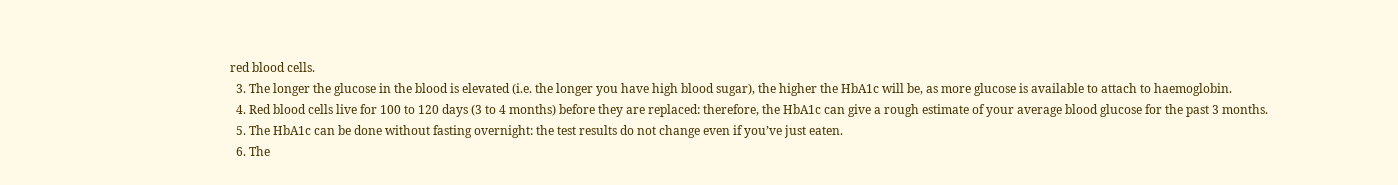red blood cells.
  3. The longer the glucose in the blood is elevated (i.e. the longer you have high blood sugar), the higher the HbA1c will be, as more glucose is available to attach to haemoglobin.
  4. Red blood cells live for 100 to 120 days (3 to 4 months) before they are replaced: therefore, the HbA1c can give a rough estimate of your average blood glucose for the past 3 months.
  5. The HbA1c can be done without fasting overnight: the test results do not change even if you’ve just eaten.
  6. The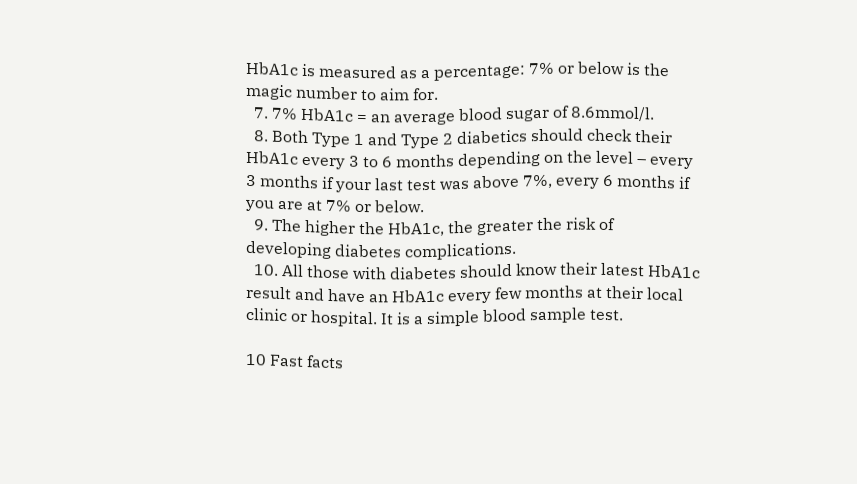HbA1c is measured as a percentage: 7% or below is the magic number to aim for.
  7. 7% HbA1c = an average blood sugar of 8.6mmol/l.
  8. Both Type 1 and Type 2 diabetics should check their HbA1c every 3 to 6 months depending on the level – every 3 months if your last test was above 7%, every 6 months if you are at 7% or below.
  9. The higher the HbA1c, the greater the risk of developing diabetes complications.
  10. All those with diabetes should know their latest HbA1c result and have an HbA1c every few months at their local clinic or hospital. It is a simple blood sample test.

10 Fast facts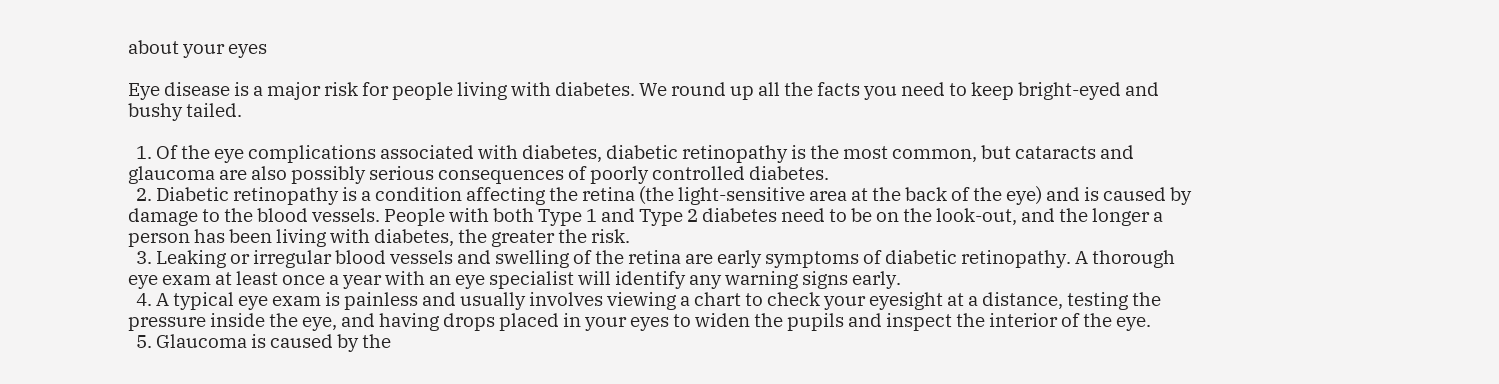about your eyes

Eye disease is a major risk for people living with diabetes. We round up all the facts you need to keep bright-eyed and bushy tailed.

  1. Of the eye complications associated with diabetes, diabetic retinopathy is the most common, but cataracts and glaucoma are also possibly serious consequences of poorly controlled diabetes.
  2. Diabetic retinopathy is a condition affecting the retina (the light-sensitive area at the back of the eye) and is caused by damage to the blood vessels. People with both Type 1 and Type 2 diabetes need to be on the look-out, and the longer a person has been living with diabetes, the greater the risk.
  3. Leaking or irregular blood vessels and swelling of the retina are early symptoms of diabetic retinopathy. A thorough eye exam at least once a year with an eye specialist will identify any warning signs early.
  4. A typical eye exam is painless and usually involves viewing a chart to check your eyesight at a distance, testing the pressure inside the eye, and having drops placed in your eyes to widen the pupils and inspect the interior of the eye.
  5. Glaucoma is caused by the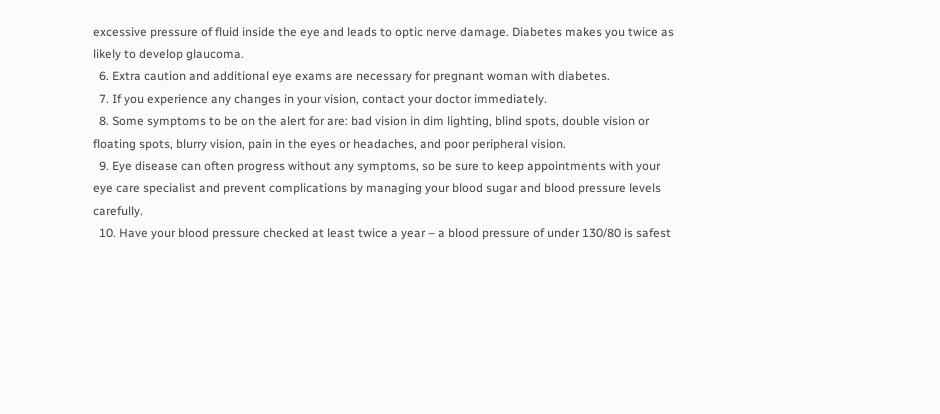excessive pressure of fluid inside the eye and leads to optic nerve damage. Diabetes makes you twice as likely to develop glaucoma.
  6. Extra caution and additional eye exams are necessary for pregnant woman with diabetes.
  7. If you experience any changes in your vision, contact your doctor immediately.
  8. Some symptoms to be on the alert for are: bad vision in dim lighting, blind spots, double vision or floating spots, blurry vision, pain in the eyes or headaches, and poor peripheral vision.
  9. Eye disease can often progress without any symptoms, so be sure to keep appointments with your eye care specialist and prevent complications by managing your blood sugar and blood pressure levels carefully.
  10. Have your blood pressure checked at least twice a year – a blood pressure of under 130/80 is safest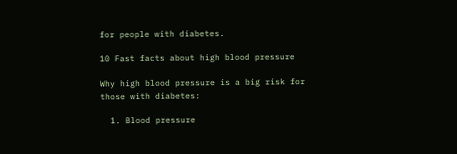for people with diabetes.

10 Fast facts about high blood pressure

Why high blood pressure is a big risk for those with diabetes:

  1. Blood pressure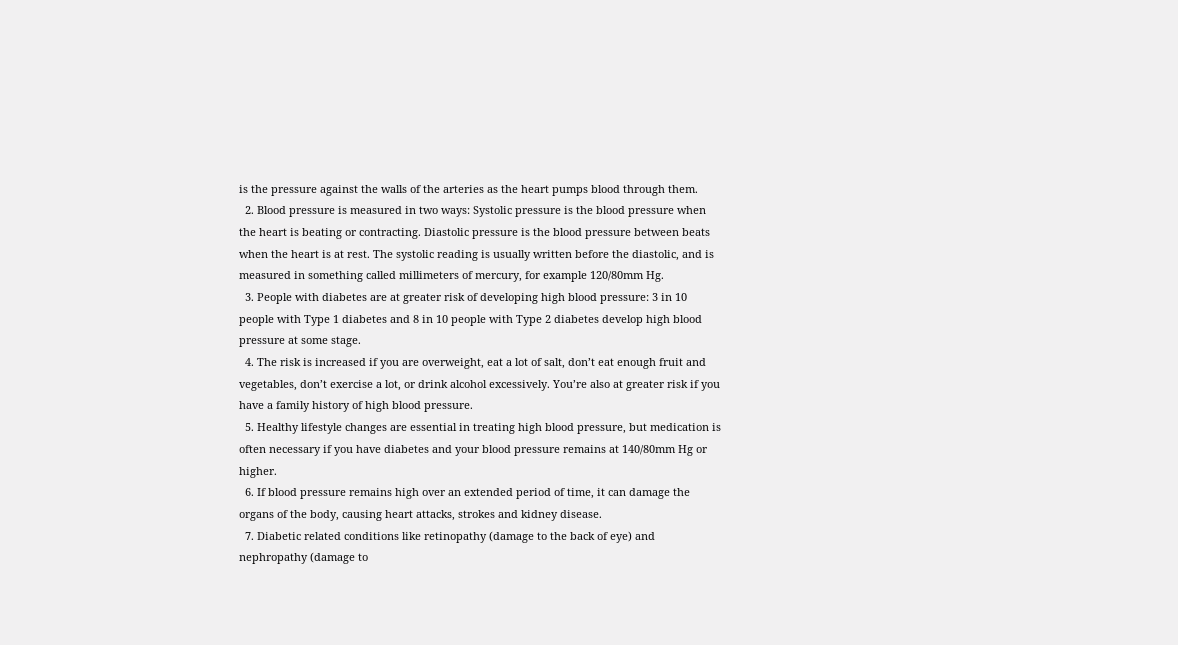is the pressure against the walls of the arteries as the heart pumps blood through them.
  2. Blood pressure is measured in two ways: Systolic pressure is the blood pressure when the heart is beating or contracting. Diastolic pressure is the blood pressure between beats when the heart is at rest. The systolic reading is usually written before the diastolic, and is measured in something called millimeters of mercury, for example 120/80mm Hg.
  3. People with diabetes are at greater risk of developing high blood pressure: 3 in 10 people with Type 1 diabetes and 8 in 10 people with Type 2 diabetes develop high blood pressure at some stage.
  4. The risk is increased if you are overweight, eat a lot of salt, don’t eat enough fruit and vegetables, don’t exercise a lot, or drink alcohol excessively. You’re also at greater risk if you have a family history of high blood pressure.
  5. Healthy lifestyle changes are essential in treating high blood pressure, but medication is often necessary if you have diabetes and your blood pressure remains at 140/80mm Hg or higher.
  6. If blood pressure remains high over an extended period of time, it can damage the organs of the body, causing heart attacks, strokes and kidney disease.
  7. Diabetic related conditions like retinopathy (damage to the back of eye) and nephropathy (damage to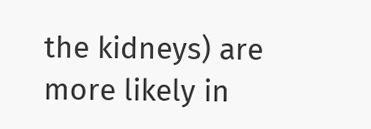the kidneys) are more likely in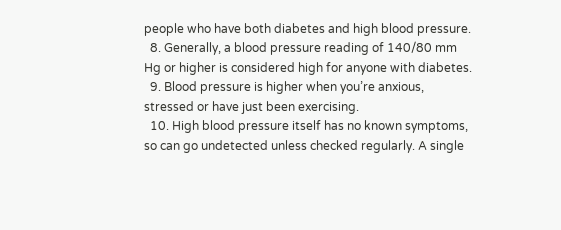people who have both diabetes and high blood pressure.
  8. Generally, a blood pressure reading of 140/80 mm Hg or higher is considered high for anyone with diabetes.
  9. Blood pressure is higher when you’re anxious, stressed or have just been exercising.
  10. High blood pressure itself has no known symptoms, so can go undetected unless checked regularly. A single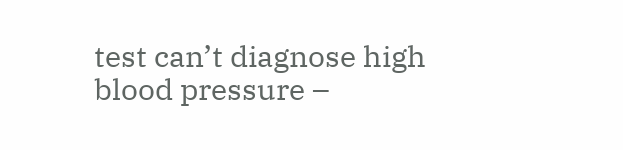test can’t diagnose high blood pressure –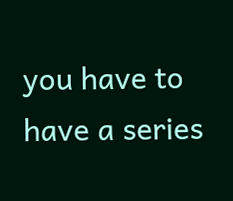you have to have a series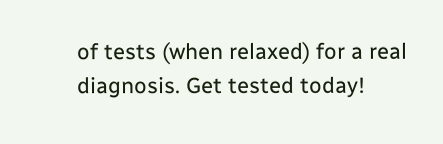of tests (when relaxed) for a real diagnosis. Get tested today!